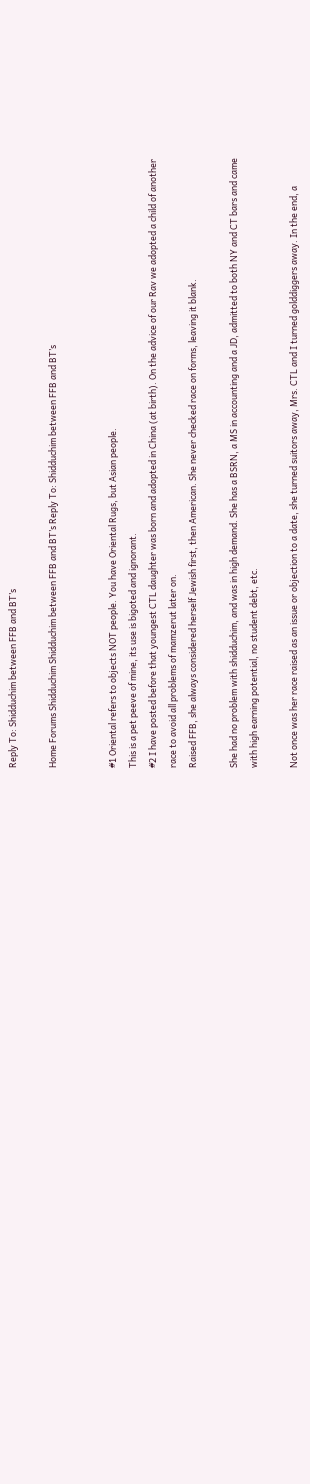Reply To: Shidduchim between FFB and BT’s

Home Forums Shidduchim Shidduchim between FFB and BT’s Reply To: Shidduchim between FFB and BT’s


#1 Oriental refers to objects NOT people. You have Oriental Rugs, but Asian people.
This is a pet peeve of mine, its use is bigoted and ignorant.
#2 I have posted before that youngest CTL daughter was born and adopted in China (at birth). On the advice of our Rav we adopted a child of another race to avoid all problems of mamzerut later on.
Raised FFB, she always considered herself Jewish first, then American. She never checked race on forms, leaving it blank.

She had no problem with shidduchim, and was in high demand. She has a BSRN, a MS in accounting and a JD, admitted to both NY and CT bars and came with high earning potential, no student debt, etc.

Not once was her race raised as an issue or objection to a date, she turned suitors away, Mrs. CTL and I turned golddiggers away. In the end, a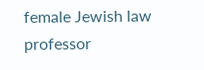female Jewish law professor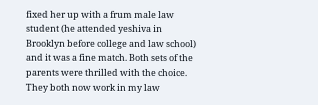fixed her up with a frum male law student (he attended yeshiva in Brooklyn before college and law school) and it was a fine match. Both sets of the parents were thrilled with the choice. They both now work in my law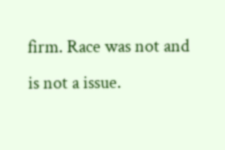firm. Race was not and is not a issue.